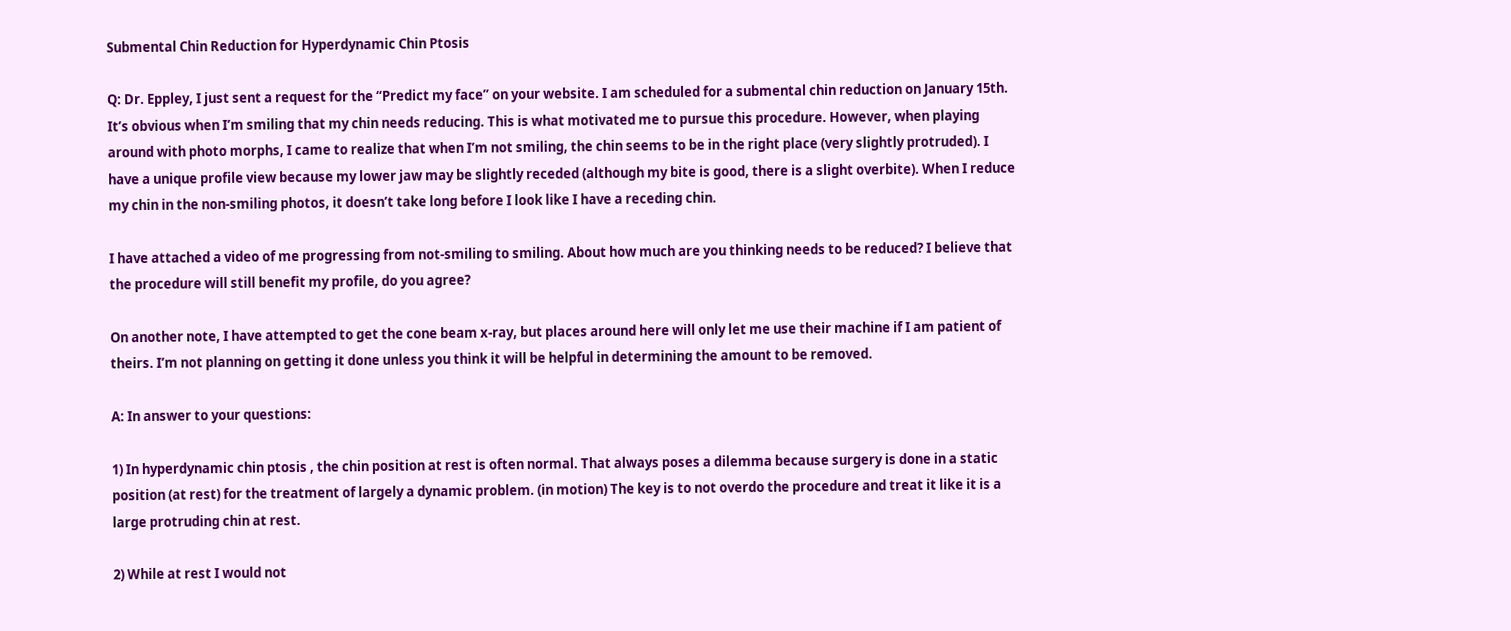Submental Chin Reduction for Hyperdynamic Chin Ptosis

Q: Dr. Eppley, I just sent a request for the “Predict my face” on your website. I am scheduled for a submental chin reduction on January 15th. It’s obvious when I’m smiling that my chin needs reducing. This is what motivated me to pursue this procedure. However, when playing around with photo morphs, I came to realize that when I’m not smiling, the chin seems to be in the right place (very slightly protruded). I have a unique profile view because my lower jaw may be slightly receded (although my bite is good, there is a slight overbite). When I reduce my chin in the non-smiling photos, it doesn’t take long before I look like I have a receding chin.

I have attached a video of me progressing from not-smiling to smiling. About how much are you thinking needs to be reduced? I believe that the procedure will still benefit my profile, do you agree?

On another note, I have attempted to get the cone beam x-ray, but places around here will only let me use their machine if I am patient of theirs. I’m not planning on getting it done unless you think it will be helpful in determining the amount to be removed.

A: In answer to your questions:

1) In hyperdynamic chin ptosis , the chin position at rest is often normal. That always poses a dilemma because surgery is done in a static position (at rest) for the treatment of largely a dynamic problem. (in motion) The key is to not overdo the procedure and treat it like it is a large protruding chin at rest.

2) While at rest I would not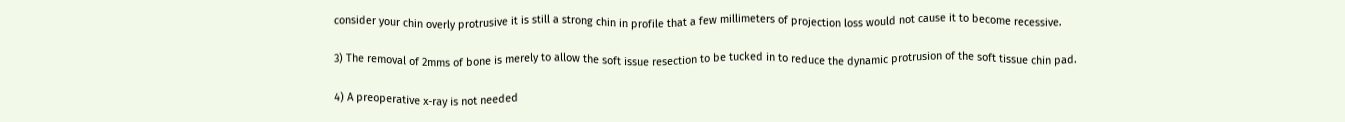consider your chin overly protrusive it is still a strong chin in profile that a few millimeters of projection loss would not cause it to become recessive.

3) The removal of 2mms of bone is merely to allow the soft issue resection to be tucked in to reduce the dynamic protrusion of the soft tissue chin pad.

4) A preoperative x-ray is not needed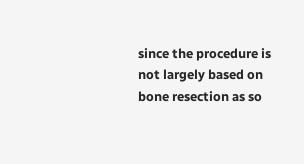since the procedure is not largely based on bone resection as so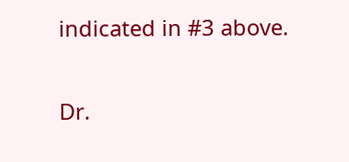indicated in #3 above.

Dr.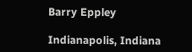Barry Eppley

Indianapolis, Indiana